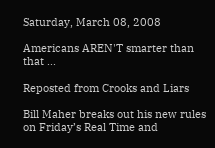Saturday, March 08, 2008

Americans AREN'T smarter than that ...

Reposted from Crooks and Liars

Bill Maher breaks out his new rules on Friday’s Real Time and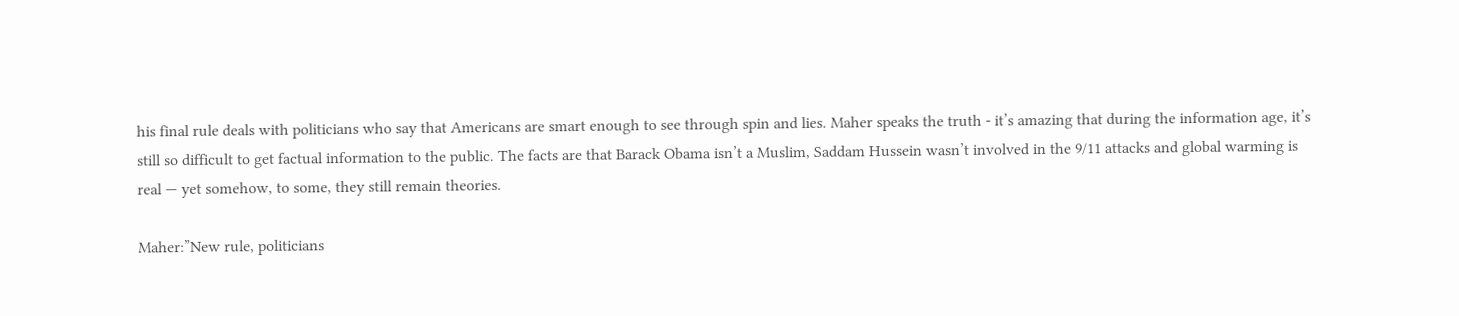his final rule deals with politicians who say that Americans are smart enough to see through spin and lies. Maher speaks the truth - it’s amazing that during the information age, it’s still so difficult to get factual information to the public. The facts are that Barack Obama isn’t a Muslim, Saddam Hussein wasn’t involved in the 9/11 attacks and global warming is real — yet somehow, to some, they still remain theories.

Maher:”New rule, politicians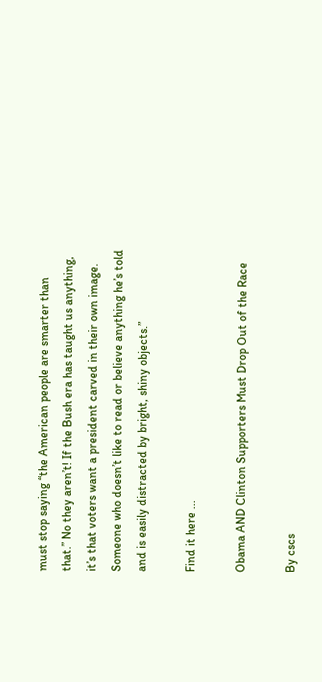must stop saying “the American people are smarter than that.” No they aren’t! If the Bush era has taught us anything, it’s that voters want a president carved in their own image. Someone who doesn’t like to read or believe anything he’s told and is easily distracted by bright, shiny objects.”

Find it here ...

Obama AND Clinton Supporters Must Drop Out of the Race

By cscs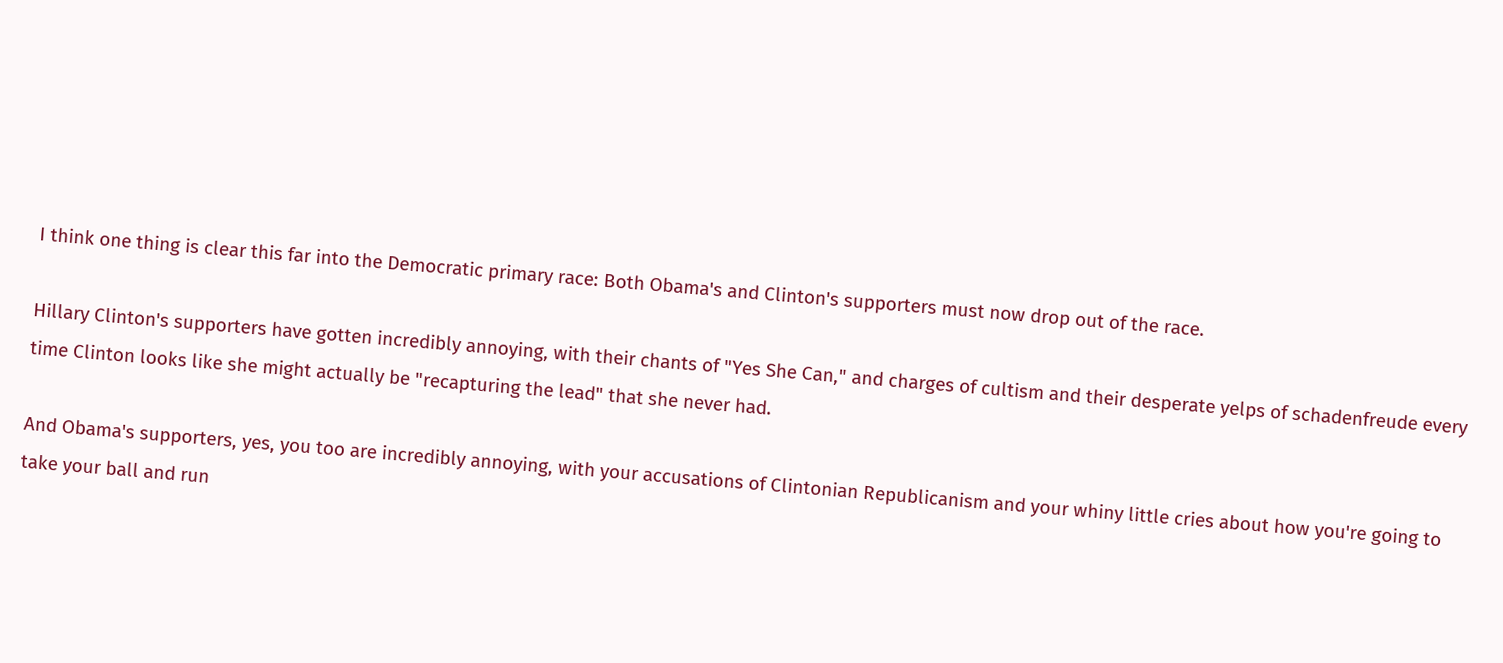I think one thing is clear this far into the Democratic primary race: Both Obama's and Clinton's supporters must now drop out of the race.

Hillary Clinton's supporters have gotten incredibly annoying, with their chants of "Yes She Can," and charges of cultism and their desperate yelps of schadenfreude every time Clinton looks like she might actually be "recapturing the lead" that she never had.

And Obama's supporters, yes, you too are incredibly annoying, with your accusations of Clintonian Republicanism and your whiny little cries about how you're going to take your ball and run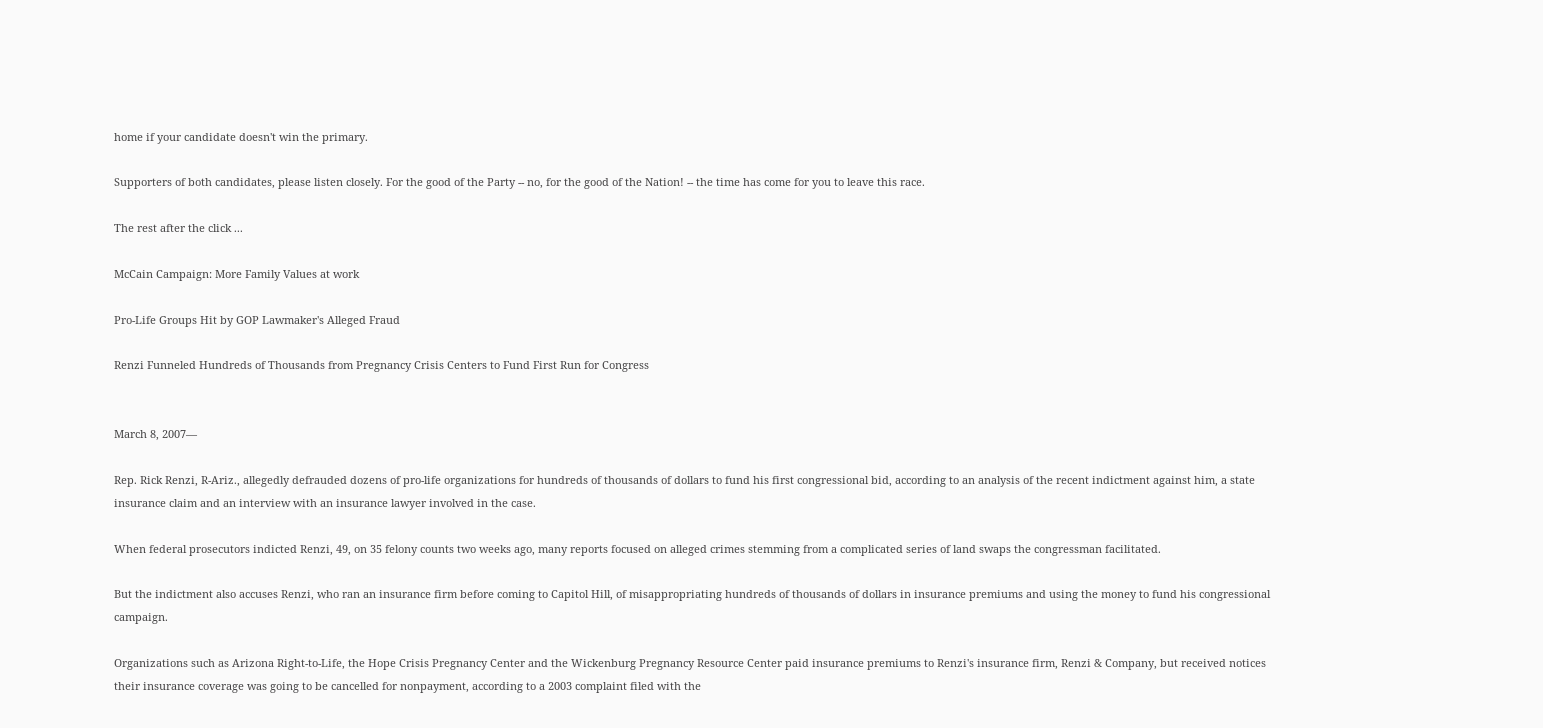home if your candidate doesn't win the primary.

Supporters of both candidates, please listen closely. For the good of the Party -- no, for the good of the Nation! -- the time has come for you to leave this race.

The rest after the click ...

McCain Campaign: More Family Values at work

Pro-Life Groups Hit by GOP Lawmaker's Alleged Fraud

Renzi Funneled Hundreds of Thousands from Pregnancy Crisis Centers to Fund First Run for Congress


March 8, 2007—

Rep. Rick Renzi, R-Ariz., allegedly defrauded dozens of pro-life organizations for hundreds of thousands of dollars to fund his first congressional bid, according to an analysis of the recent indictment against him, a state insurance claim and an interview with an insurance lawyer involved in the case.

When federal prosecutors indicted Renzi, 49, on 35 felony counts two weeks ago, many reports focused on alleged crimes stemming from a complicated series of land swaps the congressman facilitated.

But the indictment also accuses Renzi, who ran an insurance firm before coming to Capitol Hill, of misappropriating hundreds of thousands of dollars in insurance premiums and using the money to fund his congressional campaign.

Organizations such as Arizona Right-to-Life, the Hope Crisis Pregnancy Center and the Wickenburg Pregnancy Resource Center paid insurance premiums to Renzi's insurance firm, Renzi & Company, but received notices their insurance coverage was going to be cancelled for nonpayment, according to a 2003 complaint filed with the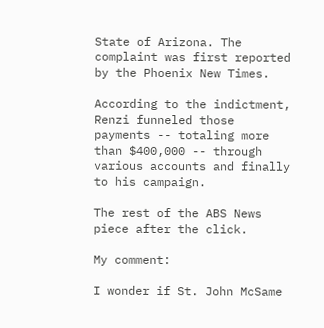State of Arizona. The complaint was first reported by the Phoenix New Times.

According to the indictment, Renzi funneled those payments -- totaling more than $400,000 -- through various accounts and finally to his campaign.

The rest of the ABS News piece after the click.

My comment:

I wonder if St. John McSame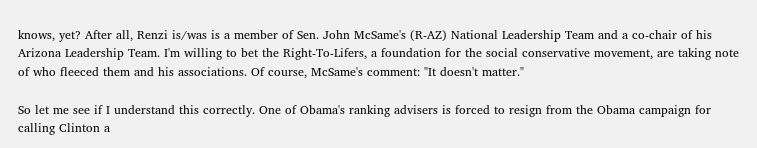knows, yet? After all, Renzi is/was is a member of Sen. John McSame's (R-AZ) National Leadership Team and a co-chair of his Arizona Leadership Team. I'm willing to bet the Right-To-Lifers, a foundation for the social conservative movement, are taking note of who fleeced them and his associations. Of course, McSame's comment: "It doesn't matter."

So let me see if I understand this correctly. One of Obama's ranking advisers is forced to resign from the Obama campaign for calling Clinton a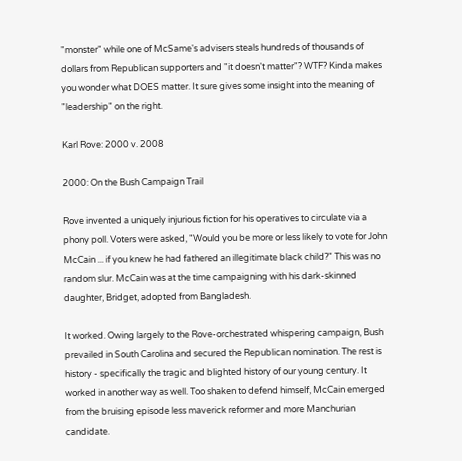"monster" while one of McSame's advisers steals hundreds of thousands of dollars from Republican supporters and "it doesn't matter"? WTF? Kinda makes you wonder what DOES matter. It sure gives some insight into the meaning of "leadership" on the right.

Karl Rove: 2000 v. 2008

2000: On the Bush Campaign Trail

Rove invented a uniquely injurious fiction for his operatives to circulate via a phony poll. Voters were asked, "Would you be more or less likely to vote for John McCain ... if you knew he had fathered an illegitimate black child?" This was no random slur. McCain was at the time campaigning with his dark-skinned daughter, Bridget, adopted from Bangladesh.

It worked. Owing largely to the Rove-orchestrated whispering campaign, Bush prevailed in South Carolina and secured the Republican nomination. The rest is history - specifically the tragic and blighted history of our young century. It worked in another way as well. Too shaken to defend himself, McCain emerged from the bruising episode less maverick reformer and more Manchurian candidate.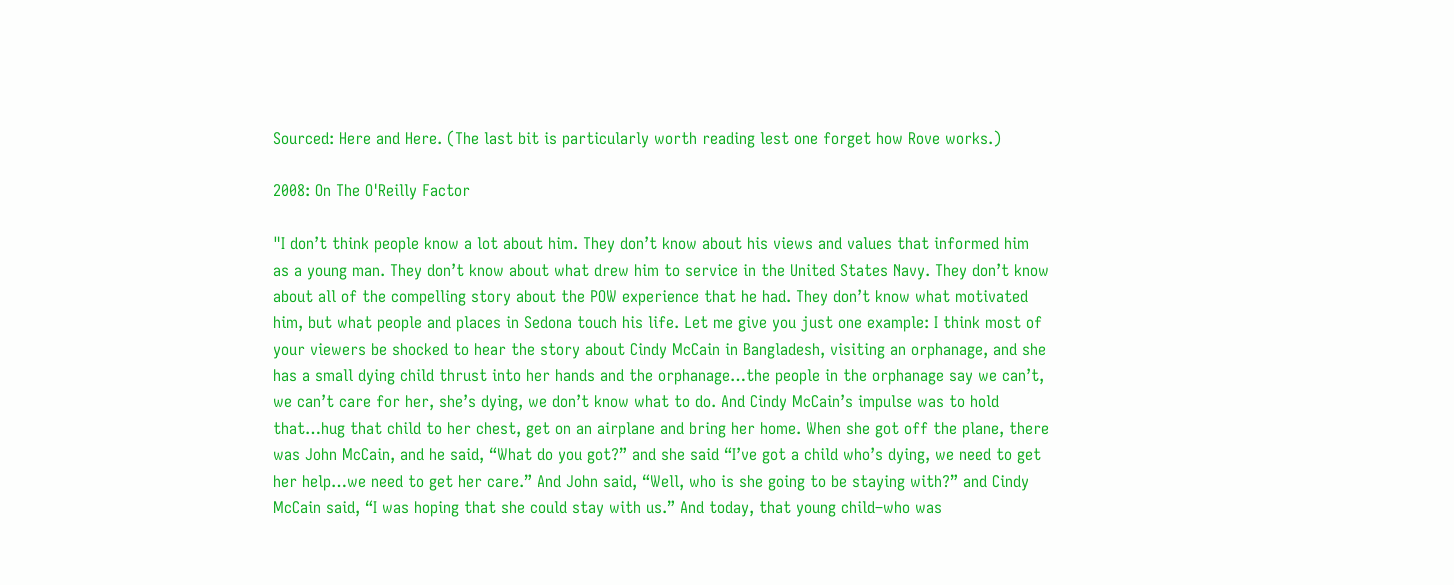Sourced: Here and Here. (The last bit is particularly worth reading lest one forget how Rove works.)

2008: On The O'Reilly Factor

"I don’t think people know a lot about him. They don’t know about his views and values that informed him as a young man. They don’t know about what drew him to service in the United States Navy. They don’t know about all of the compelling story about the POW experience that he had. They don’t know what motivated him, but what people and places in Sedona touch his life. Let me give you just one example: I think most of your viewers be shocked to hear the story about Cindy McCain in Bangladesh, visiting an orphanage, and she has a small dying child thrust into her hands and the orphanage…the people in the orphanage say we can’t, we can’t care for her, she’s dying, we don’t know what to do. And Cindy McCain’s impulse was to hold that…hug that child to her chest, get on an airplane and bring her home. When she got off the plane, there was John McCain, and he said, “What do you got?” and she said “I’ve got a child who’s dying, we need to get her help…we need to get her care.” And John said, “Well, who is she going to be staying with?” and Cindy McCain said, “I was hoping that she could stay with us.” And today, that young child–who was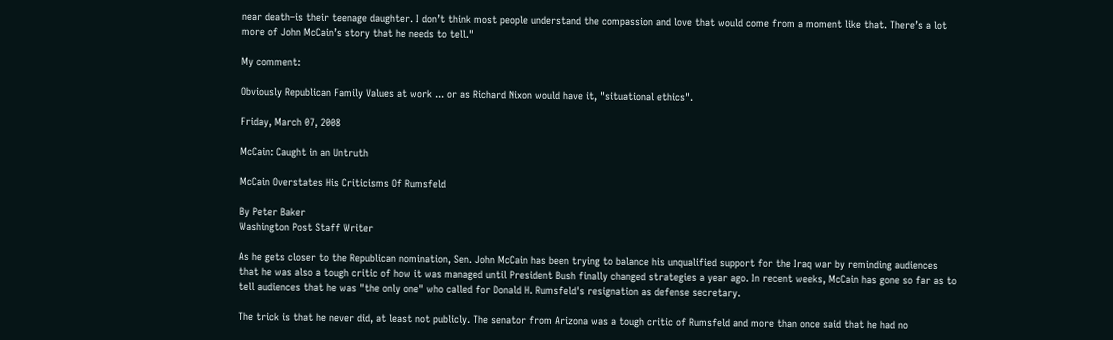near death–is their teenage daughter. I don’t think most people understand the compassion and love that would come from a moment like that. There’s a lot more of John McCain’s story that he needs to tell."

My comment:

Obviously Republican Family Values at work ... or as Richard Nixon would have it, "situational ethics".

Friday, March 07, 2008

McCain: Caught in an Untruth

McCain Overstates His Criticisms Of Rumsfeld

By Peter Baker
Washington Post Staff Writer

As he gets closer to the Republican nomination, Sen. John McCain has been trying to balance his unqualified support for the Iraq war by reminding audiences that he was also a tough critic of how it was managed until President Bush finally changed strategies a year ago. In recent weeks, McCain has gone so far as to tell audiences that he was "the only one" who called for Donald H. Rumsfeld's resignation as defense secretary.

The trick is that he never did, at least not publicly. The senator from Arizona was a tough critic of Rumsfeld and more than once said that he had no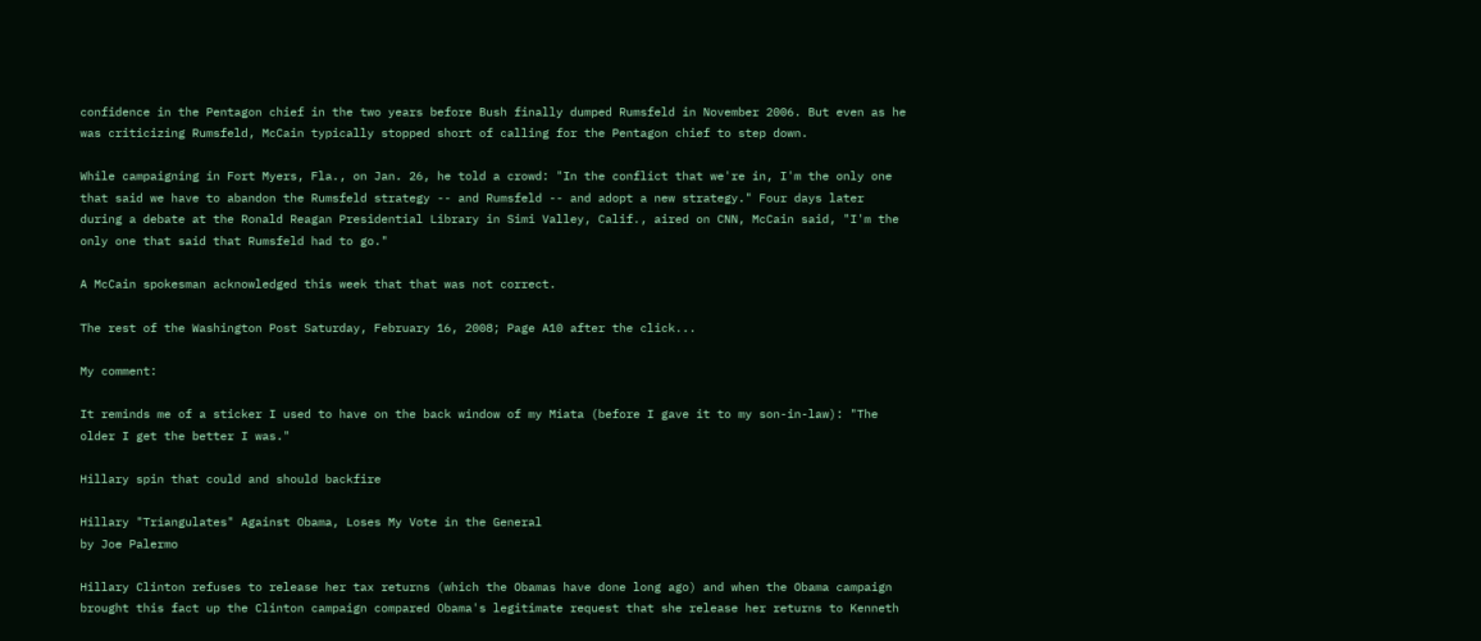confidence in the Pentagon chief in the two years before Bush finally dumped Rumsfeld in November 2006. But even as he was criticizing Rumsfeld, McCain typically stopped short of calling for the Pentagon chief to step down.

While campaigning in Fort Myers, Fla., on Jan. 26, he told a crowd: "In the conflict that we're in, I'm the only one that said we have to abandon the Rumsfeld strategy -- and Rumsfeld -- and adopt a new strategy." Four days later during a debate at the Ronald Reagan Presidential Library in Simi Valley, Calif., aired on CNN, McCain said, "I'm the only one that said that Rumsfeld had to go."

A McCain spokesman acknowledged this week that that was not correct.

The rest of the Washington Post Saturday, February 16, 2008; Page A10 after the click...

My comment:

It reminds me of a sticker I used to have on the back window of my Miata (before I gave it to my son-in-law): "The older I get the better I was."

Hillary spin that could and should backfire

Hillary "Triangulates" Against Obama, Loses My Vote in the General
by Joe Palermo

Hillary Clinton refuses to release her tax returns (which the Obamas have done long ago) and when the Obama campaign brought this fact up the Clinton campaign compared Obama's legitimate request that she release her returns to Kenneth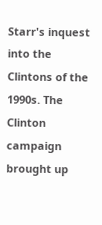Starr's inquest into the Clintons of the 1990s. The Clinton campaign brought up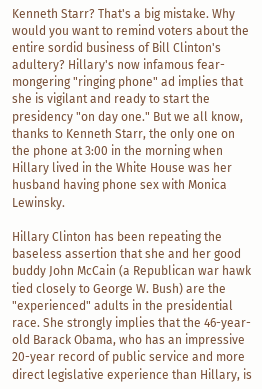Kenneth Starr? That's a big mistake. Why would you want to remind voters about the entire sordid business of Bill Clinton's adultery? Hillary's now infamous fear-mongering "ringing phone" ad implies that she is vigilant and ready to start the presidency "on day one." But we all know, thanks to Kenneth Starr, the only one on the phone at 3:00 in the morning when Hillary lived in the White House was her husband having phone sex with Monica Lewinsky.

Hillary Clinton has been repeating the baseless assertion that she and her good buddy John McCain (a Republican war hawk tied closely to George W. Bush) are the "experienced" adults in the presidential race. She strongly implies that the 46-year-old Barack Obama, who has an impressive 20-year record of public service and more direct legislative experience than Hillary, is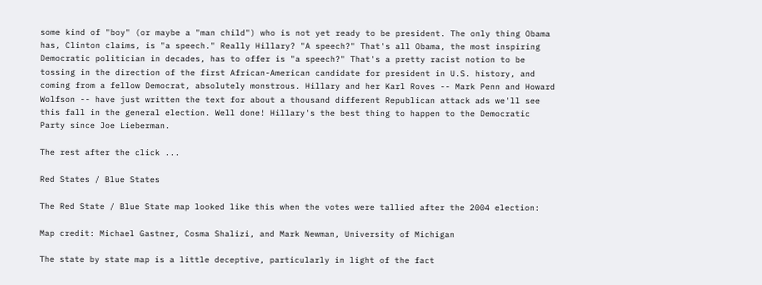some kind of "boy" (or maybe a "man child") who is not yet ready to be president. The only thing Obama has, Clinton claims, is "a speech." Really Hillary? "A speech?" That's all Obama, the most inspiring Democratic politician in decades, has to offer is "a speech?" That's a pretty racist notion to be tossing in the direction of the first African-American candidate for president in U.S. history, and coming from a fellow Democrat, absolutely monstrous. Hillary and her Karl Roves -- Mark Penn and Howard Wolfson -- have just written the text for about a thousand different Republican attack ads we'll see this fall in the general election. Well done! Hillary's the best thing to happen to the Democratic Party since Joe Lieberman.

The rest after the click ...

Red States / Blue States

The Red State / Blue State map looked like this when the votes were tallied after the 2004 election:

Map credit: Michael Gastner, Cosma Shalizi, and Mark Newman, University of Michigan

The state by state map is a little deceptive, particularly in light of the fact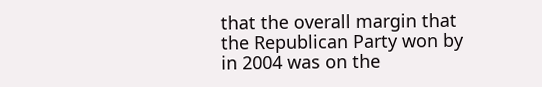that the overall margin that the Republican Party won by in 2004 was on the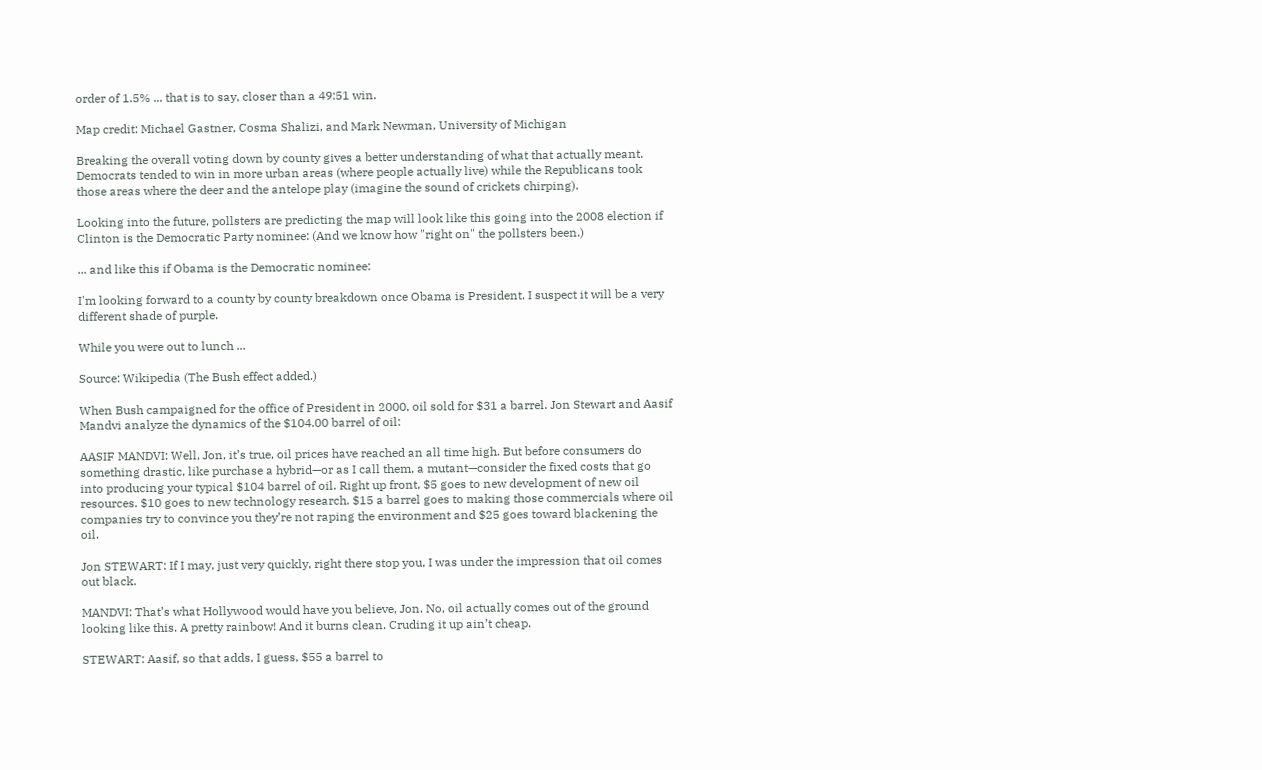order of 1.5% ... that is to say, closer than a 49:51 win.

Map credit: Michael Gastner, Cosma Shalizi, and Mark Newman, University of Michigan

Breaking the overall voting down by county gives a better understanding of what that actually meant. Democrats tended to win in more urban areas (where people actually live) while the Republicans took those areas where the deer and the antelope play (imagine the sound of crickets chirping).

Looking into the future, pollsters are predicting the map will look like this going into the 2008 election if Clinton is the Democratic Party nominee: (And we know how "right on" the pollsters been.)

... and like this if Obama is the Democratic nominee:

I'm looking forward to a county by county breakdown once Obama is President. I suspect it will be a very different shade of purple.

While you were out to lunch ...

Source: Wikipedia (The Bush effect added.)

When Bush campaigned for the office of President in 2000, oil sold for $31 a barrel. Jon Stewart and Aasif Mandvi analyze the dynamics of the $104.00 barrel of oil:

AASIF MANDVI: Well, Jon, it’s true, oil prices have reached an all time high. But before consumers do something drastic, like purchase a hybrid—or as I call them, a mutant—consider the fixed costs that go into producing your typical $104 barrel of oil. Right up front, $5 goes to new development of new oil resources. $10 goes to new technology research. $15 a barrel goes to making those commercials where oil companies try to convince you they’re not raping the environment and $25 goes toward blackening the oil.

Jon STEWART: If I may, just very quickly, right there stop you, I was under the impression that oil comes out black.

MANDVI: That’s what Hollywood would have you believe, Jon. No, oil actually comes out of the ground looking like this. A pretty rainbow! And it burns clean. Cruding it up ain’t cheap.

STEWART: Aasif, so that adds, I guess, $55 a barrel to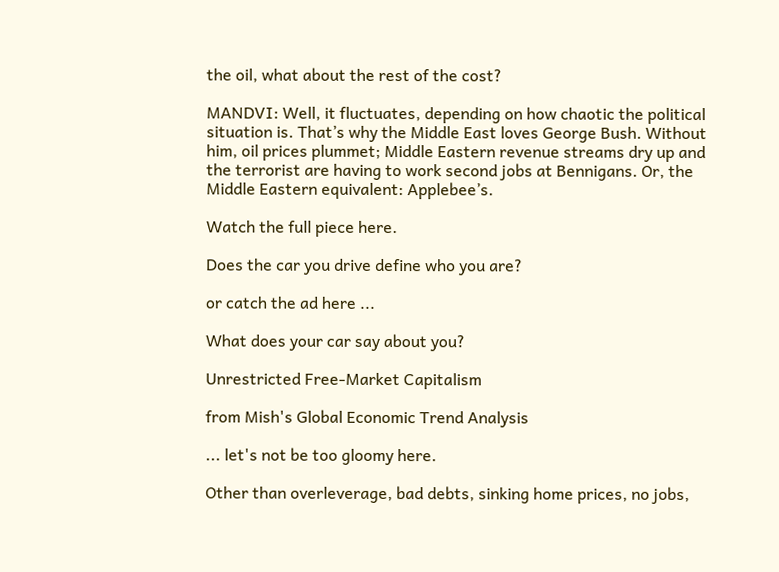the oil, what about the rest of the cost?

MANDVI: Well, it fluctuates, depending on how chaotic the political situation is. That’s why the Middle East loves George Bush. Without him, oil prices plummet; Middle Eastern revenue streams dry up and the terrorist are having to work second jobs at Bennigans. Or, the Middle Eastern equivalent: Applebee’s.

Watch the full piece here.

Does the car you drive define who you are?

or catch the ad here ...

What does your car say about you?

Unrestricted Free-Market Capitalism

from Mish's Global Economic Trend Analysis

... let's not be too gloomy here.

Other than overleverage, bad debts, sinking home prices, no jobs,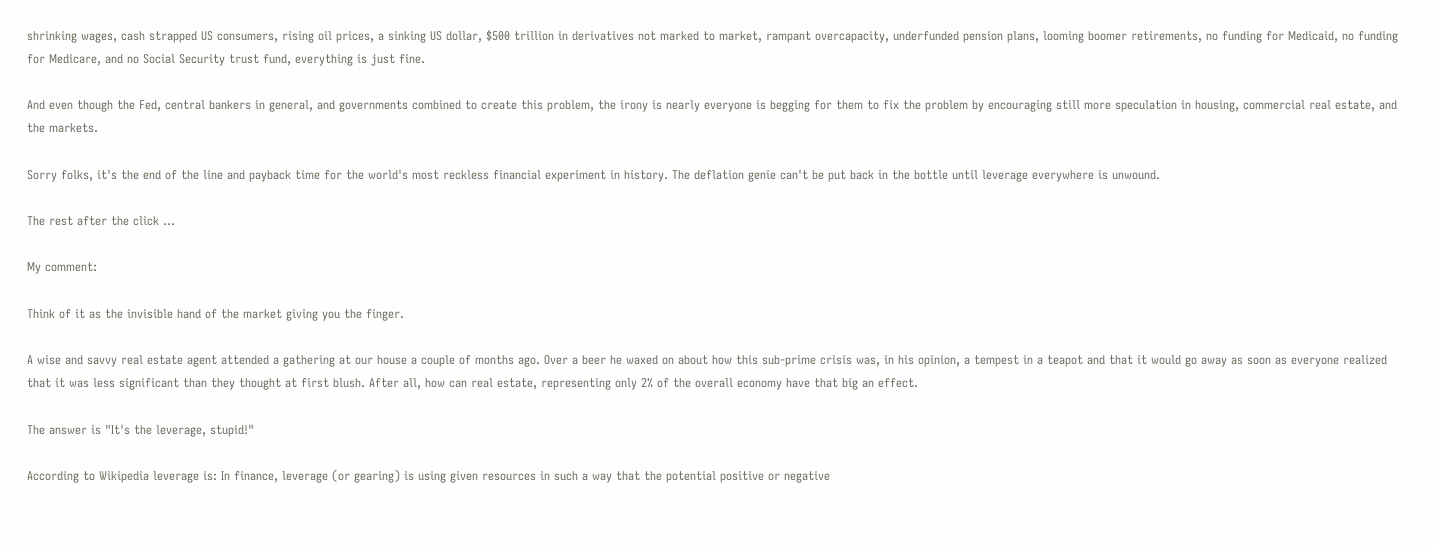shrinking wages, cash strapped US consumers, rising oil prices, a sinking US dollar, $500 trillion in derivatives not marked to market, rampant overcapacity, underfunded pension plans, looming boomer retirements, no funding for Medicaid, no funding for Medicare, and no Social Security trust fund, everything is just fine.

And even though the Fed, central bankers in general, and governments combined to create this problem, the irony is nearly everyone is begging for them to fix the problem by encouraging still more speculation in housing, commercial real estate, and the markets.

Sorry folks, it's the end of the line and payback time for the world's most reckless financial experiment in history. The deflation genie can't be put back in the bottle until leverage everywhere is unwound.

The rest after the click ...

My comment:

Think of it as the invisible hand of the market giving you the finger.

A wise and savvy real estate agent attended a gathering at our house a couple of months ago. Over a beer he waxed on about how this sub-prime crisis was, in his opinion, a tempest in a teapot and that it would go away as soon as everyone realized that it was less significant than they thought at first blush. After all, how can real estate, representing only 2% of the overall economy have that big an effect.

The answer is "It's the leverage, stupid!"

According to Wikipedia leverage is: In finance, leverage (or gearing) is using given resources in such a way that the potential positive or negative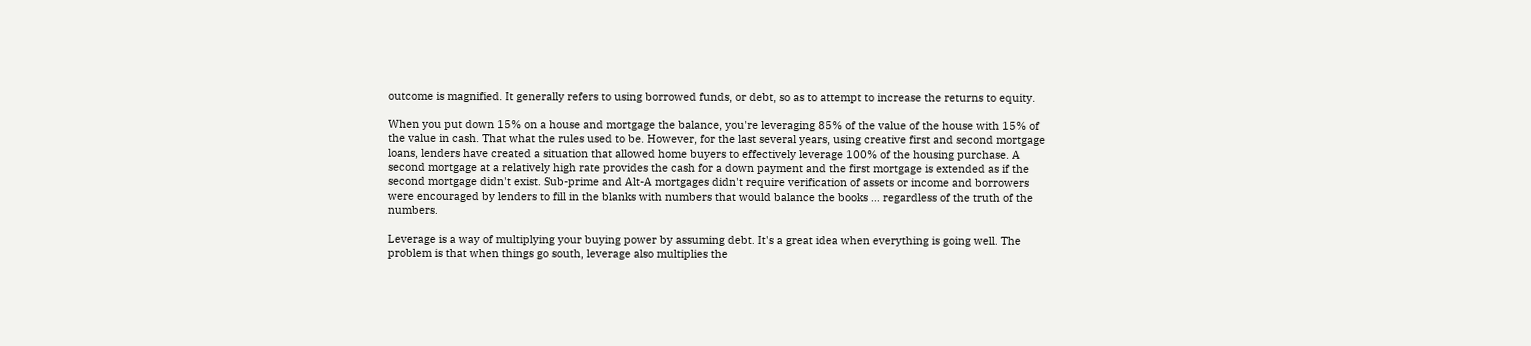outcome is magnified. It generally refers to using borrowed funds, or debt, so as to attempt to increase the returns to equity.

When you put down 15% on a house and mortgage the balance, you're leveraging 85% of the value of the house with 15% of the value in cash. That what the rules used to be. However, for the last several years, using creative first and second mortgage loans, lenders have created a situation that allowed home buyers to effectively leverage 100% of the housing purchase. A second mortgage at a relatively high rate provides the cash for a down payment and the first mortgage is extended as if the second mortgage didn't exist. Sub-prime and Alt-A mortgages didn't require verification of assets or income and borrowers were encouraged by lenders to fill in the blanks with numbers that would balance the books ... regardless of the truth of the numbers.

Leverage is a way of multiplying your buying power by assuming debt. It's a great idea when everything is going well. The problem is that when things go south, leverage also multiplies the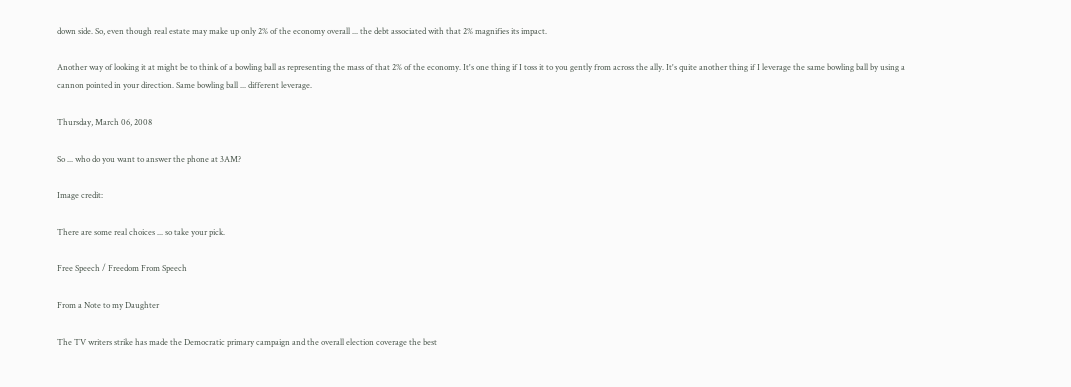down side. So, even though real estate may make up only 2% of the economy overall ... the debt associated with that 2% magnifies its impact.

Another way of looking it at might be to think of a bowling ball as representing the mass of that 2% of the economy. It's one thing if I toss it to you gently from across the ally. It's quite another thing if I leverage the same bowling ball by using a cannon pointed in your direction. Same bowling ball ... different leverage.

Thursday, March 06, 2008

So ... who do you want to answer the phone at 3AM?

Image credit:

There are some real choices ... so take your pick.

Free Speech / Freedom From Speech

From a Note to my Daughter

The TV writers strike has made the Democratic primary campaign and the overall election coverage the best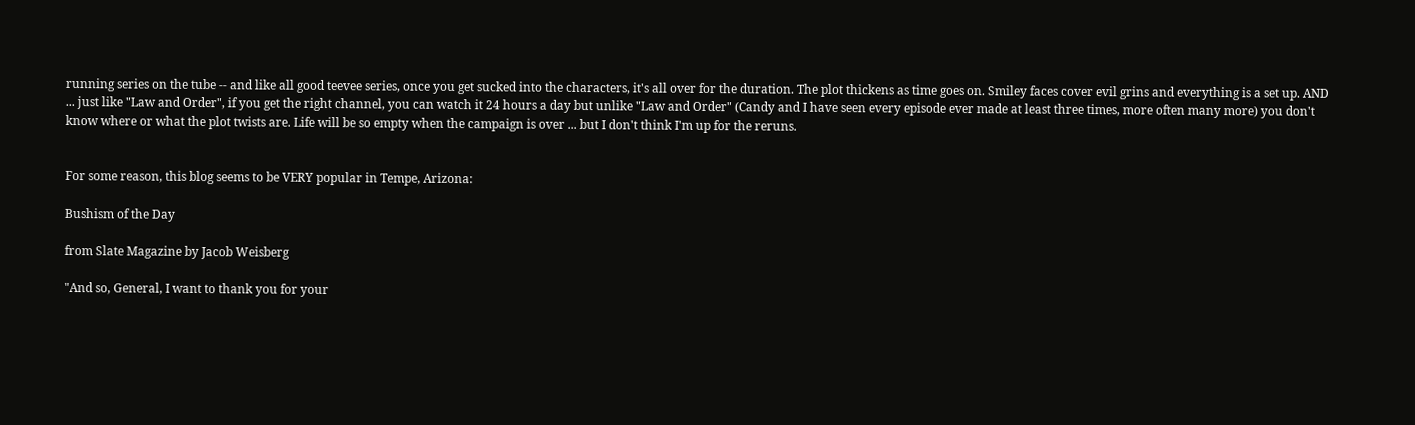running series on the tube -- and like all good teevee series, once you get sucked into the characters, it's all over for the duration. The plot thickens as time goes on. Smiley faces cover evil grins and everything is a set up. AND ... just like "Law and Order", if you get the right channel, you can watch it 24 hours a day but unlike "Law and Order" (Candy and I have seen every episode ever made at least three times, more often many more) you don't know where or what the plot twists are. Life will be so empty when the campaign is over ... but I don't think I'm up for the reruns.


For some reason, this blog seems to be VERY popular in Tempe, Arizona:

Bushism of the Day

from Slate Magazine by Jacob Weisberg

"And so, General, I want to thank you for your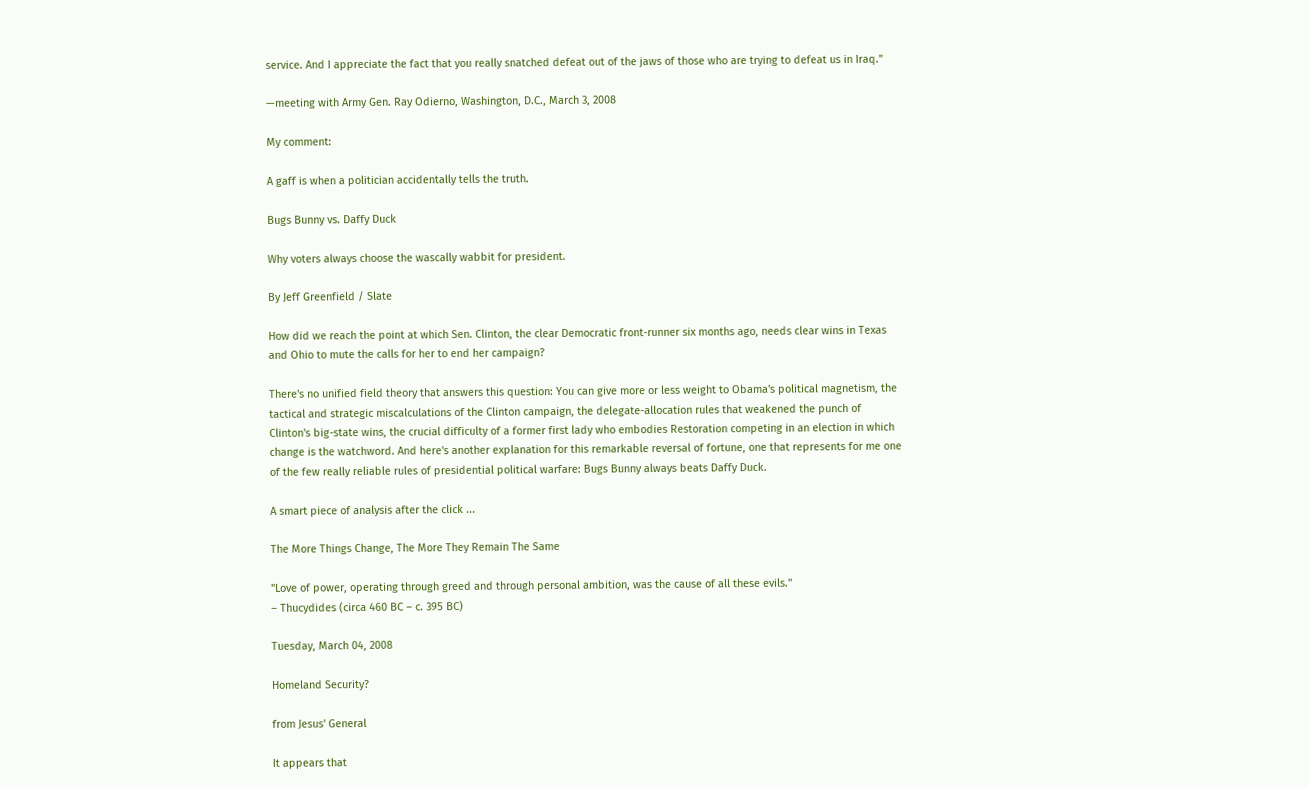service. And I appreciate the fact that you really snatched defeat out of the jaws of those who are trying to defeat us in Iraq."

—meeting with Army Gen. Ray Odierno, Washington, D.C., March 3, 2008

My comment:

A gaff is when a politician accidentally tells the truth.

Bugs Bunny vs. Daffy Duck

Why voters always choose the wascally wabbit for president.

By Jeff Greenfield / Slate

How did we reach the point at which Sen. Clinton, the clear Democratic front-runner six months ago, needs clear wins in Texas and Ohio to mute the calls for her to end her campaign?

There's no unified field theory that answers this question: You can give more or less weight to Obama's political magnetism, the tactical and strategic miscalculations of the Clinton campaign, the delegate-allocation rules that weakened the punch of Clinton's big-state wins, the crucial difficulty of a former first lady who embodies Restoration competing in an election in which change is the watchword. And here's another explanation for this remarkable reversal of fortune, one that represents for me one of the few really reliable rules of presidential political warfare: Bugs Bunny always beats Daffy Duck.

A smart piece of analysis after the click ...

The More Things Change, The More They Remain The Same

"Love of power, operating through greed and through personal ambition, was the cause of all these evils."
– Thucydides (circa 460 BC – c. 395 BC)

Tuesday, March 04, 2008

Homeland Security?

from Jesus' General

It appears that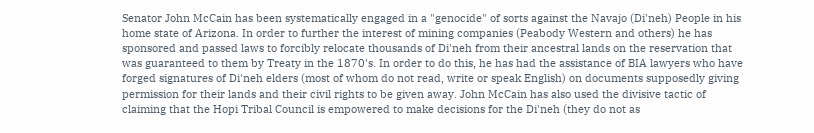Senator John McCain has been systematically engaged in a "genocide" of sorts against the Navajo (Di'neh) People in his home state of Arizona. In order to further the interest of mining companies (Peabody Western and others) he has sponsored and passed laws to forcibly relocate thousands of Di'neh from their ancestral lands on the reservation that was guaranteed to them by Treaty in the 1870's. In order to do this, he has had the assistance of BIA lawyers who have forged signatures of Di'neh elders (most of whom do not read, write or speak English) on documents supposedly giving permission for their lands and their civil rights to be given away. John McCain has also used the divisive tactic of claiming that the Hopi Tribal Council is empowered to make decisions for the Di'neh (they do not as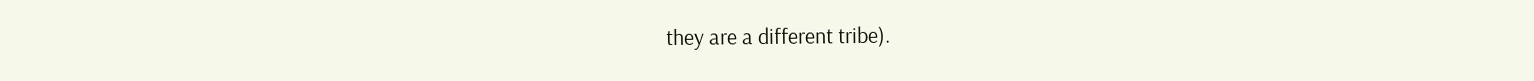they are a different tribe).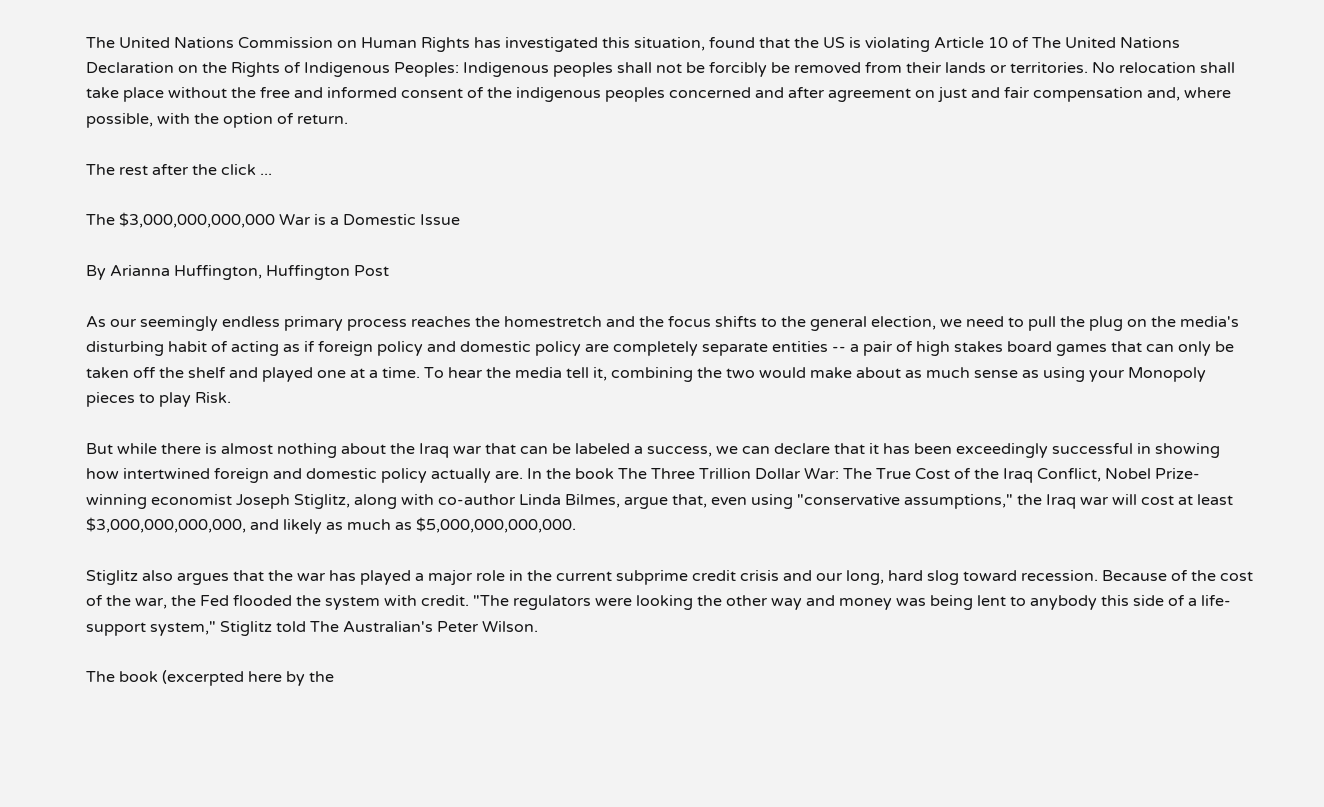The United Nations Commission on Human Rights has investigated this situation, found that the US is violating Article 10 of The United Nations Declaration on the Rights of Indigenous Peoples: Indigenous peoples shall not be forcibly be removed from their lands or territories. No relocation shall take place without the free and informed consent of the indigenous peoples concerned and after agreement on just and fair compensation and, where possible, with the option of return.

The rest after the click ...

The $3,000,000,000,000 War is a Domestic Issue

By Arianna Huffington, Huffington Post

As our seemingly endless primary process reaches the homestretch and the focus shifts to the general election, we need to pull the plug on the media's disturbing habit of acting as if foreign policy and domestic policy are completely separate entities -- a pair of high stakes board games that can only be taken off the shelf and played one at a time. To hear the media tell it, combining the two would make about as much sense as using your Monopoly pieces to play Risk.

But while there is almost nothing about the Iraq war that can be labeled a success, we can declare that it has been exceedingly successful in showing how intertwined foreign and domestic policy actually are. In the book The Three Trillion Dollar War: The True Cost of the Iraq Conflict, Nobel Prize-winning economist Joseph Stiglitz, along with co-author Linda Bilmes, argue that, even using "conservative assumptions," the Iraq war will cost at least $3,000,000,000,000, and likely as much as $5,000,000,000,000.

Stiglitz also argues that the war has played a major role in the current subprime credit crisis and our long, hard slog toward recession. Because of the cost of the war, the Fed flooded the system with credit. "The regulators were looking the other way and money was being lent to anybody this side of a life-support system," Stiglitz told The Australian's Peter Wilson.

The book (excerpted here by the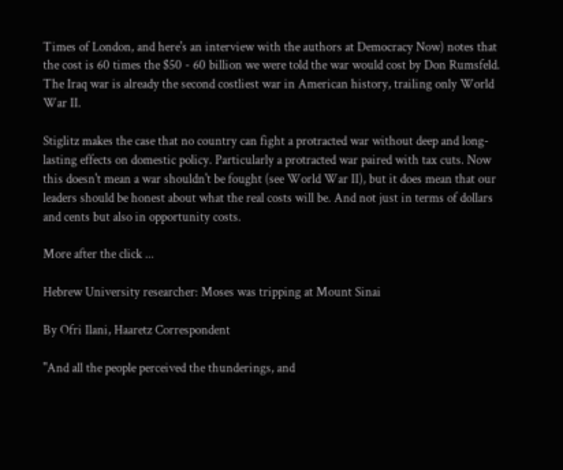Times of London, and here's an interview with the authors at Democracy Now) notes that the cost is 60 times the $50 - 60 billion we were told the war would cost by Don Rumsfeld. The Iraq war is already the second costliest war in American history, trailing only World War II.

Stiglitz makes the case that no country can fight a protracted war without deep and long-lasting effects on domestic policy. Particularly a protracted war paired with tax cuts. Now this doesn't mean a war shouldn't be fought (see World War II), but it does mean that our leaders should be honest about what the real costs will be. And not just in terms of dollars and cents but also in opportunity costs.

More after the click ...

Hebrew University researcher: Moses was tripping at Mount Sinai

By Ofri Ilani, Haaretz Correspondent

"And all the people perceived the thunderings, and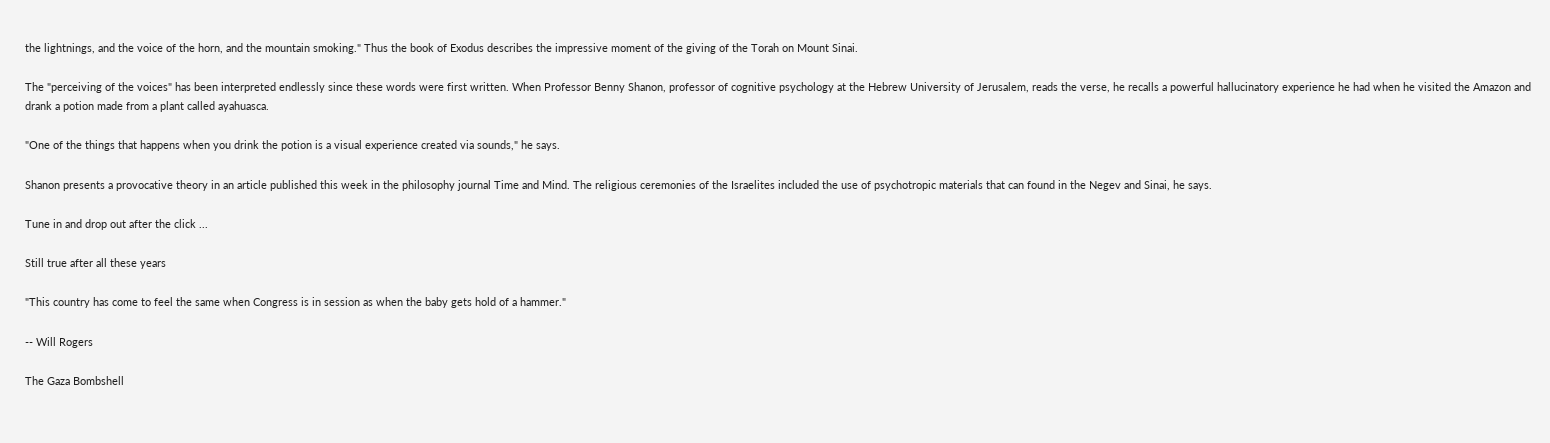the lightnings, and the voice of the horn, and the mountain smoking." Thus the book of Exodus describes the impressive moment of the giving of the Torah on Mount Sinai.

The "perceiving of the voices" has been interpreted endlessly since these words were first written. When Professor Benny Shanon, professor of cognitive psychology at the Hebrew University of Jerusalem, reads the verse, he recalls a powerful hallucinatory experience he had when he visited the Amazon and drank a potion made from a plant called ayahuasca.

"One of the things that happens when you drink the potion is a visual experience created via sounds," he says.

Shanon presents a provocative theory in an article published this week in the philosophy journal Time and Mind. The religious ceremonies of the Israelites included the use of psychotropic materials that can found in the Negev and Sinai, he says.

Tune in and drop out after the click ...

Still true after all these years

"This country has come to feel the same when Congress is in session as when the baby gets hold of a hammer."

-- Will Rogers

The Gaza Bombshell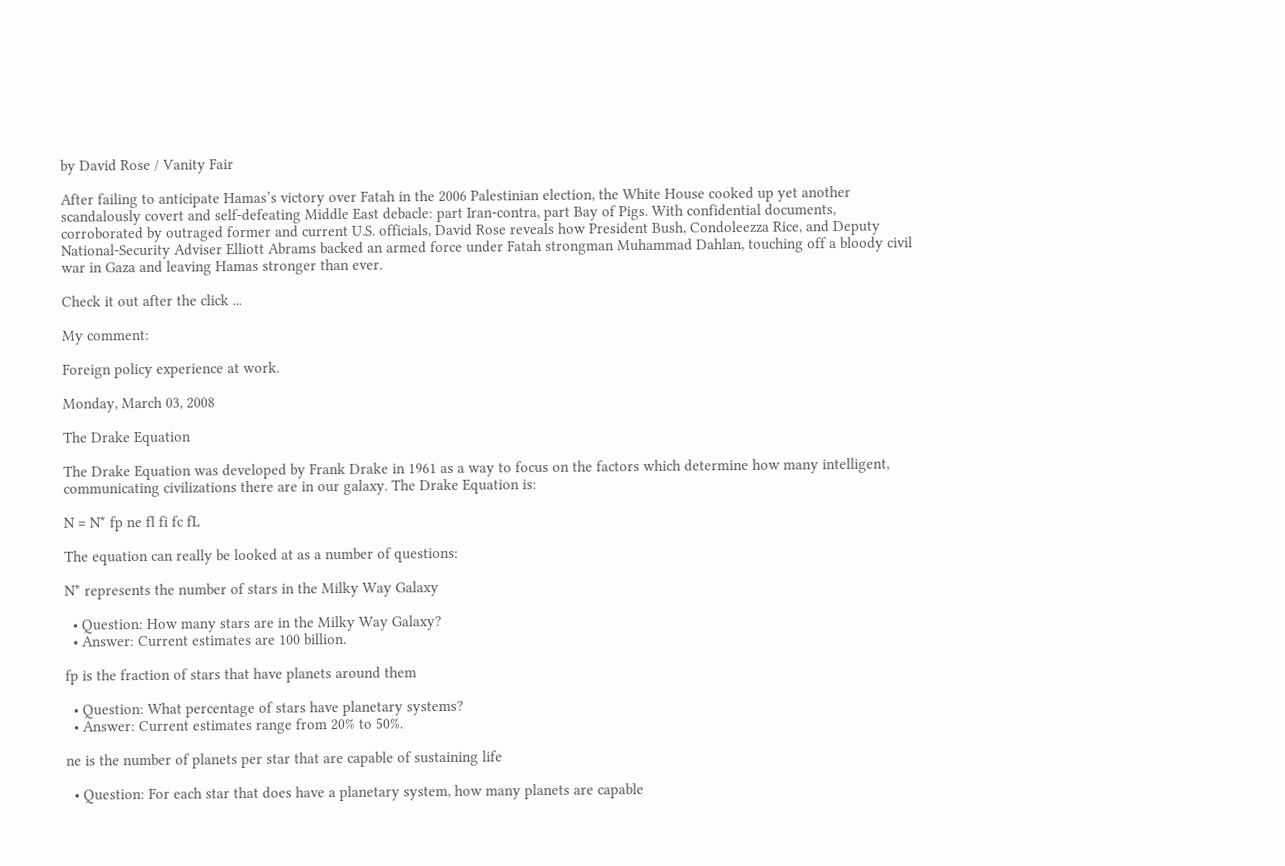by David Rose / Vanity Fair

After failing to anticipate Hamas’s victory over Fatah in the 2006 Palestinian election, the White House cooked up yet another scandalously covert and self-defeating Middle East debacle: part Iran-contra, part Bay of Pigs. With confidential documents, corroborated by outraged former and current U.S. officials, David Rose reveals how President Bush, Condoleezza Rice, and Deputy National-Security Adviser Elliott Abrams backed an armed force under Fatah strongman Muhammad Dahlan, touching off a bloody civil war in Gaza and leaving Hamas stronger than ever.

Check it out after the click ...

My comment:

Foreign policy experience at work.

Monday, March 03, 2008

The Drake Equation

The Drake Equation was developed by Frank Drake in 1961 as a way to focus on the factors which determine how many intelligent, communicating civilizations there are in our galaxy. The Drake Equation is:

N = N* fp ne fl fi fc fL

The equation can really be looked at as a number of questions:

N* represents the number of stars in the Milky Way Galaxy

  • Question: How many stars are in the Milky Way Galaxy?
  • Answer: Current estimates are 100 billion.

fp is the fraction of stars that have planets around them

  • Question: What percentage of stars have planetary systems?
  • Answer: Current estimates range from 20% to 50%.

ne is the number of planets per star that are capable of sustaining life

  • Question: For each star that does have a planetary system, how many planets are capable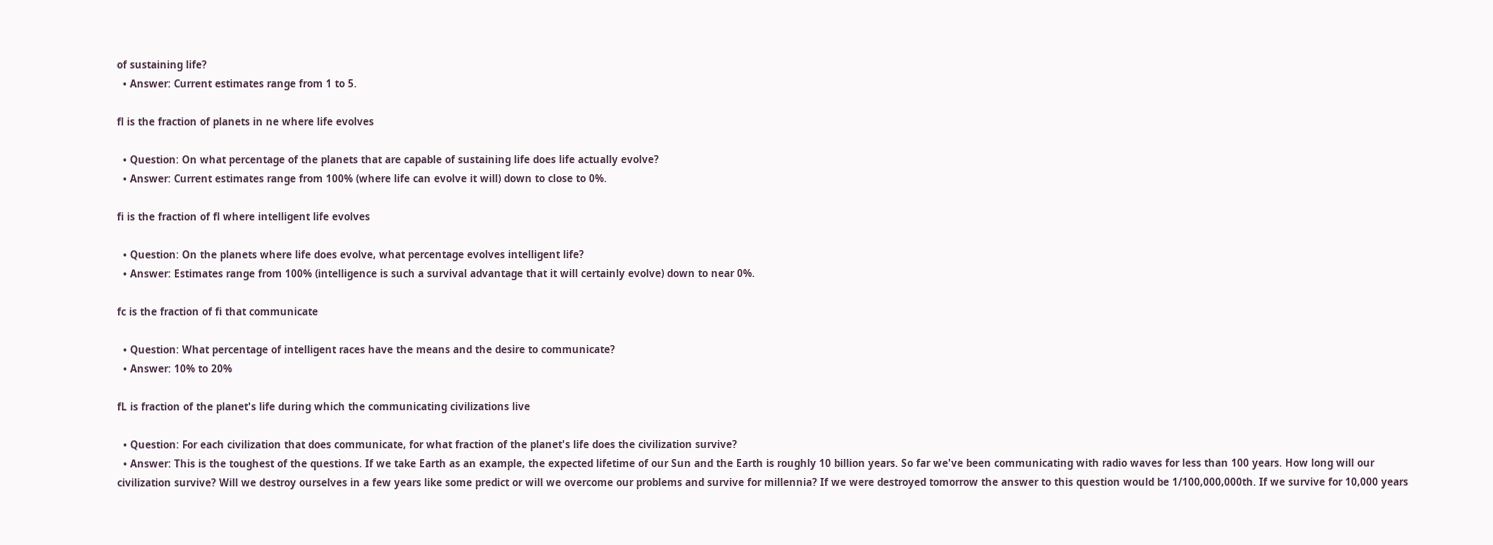of sustaining life?
  • Answer: Current estimates range from 1 to 5.

fl is the fraction of planets in ne where life evolves

  • Question: On what percentage of the planets that are capable of sustaining life does life actually evolve?
  • Answer: Current estimates range from 100% (where life can evolve it will) down to close to 0%.

fi is the fraction of fl where intelligent life evolves

  • Question: On the planets where life does evolve, what percentage evolves intelligent life?
  • Answer: Estimates range from 100% (intelligence is such a survival advantage that it will certainly evolve) down to near 0%.

fc is the fraction of fi that communicate

  • Question: What percentage of intelligent races have the means and the desire to communicate?
  • Answer: 10% to 20%

fL is fraction of the planet's life during which the communicating civilizations live

  • Question: For each civilization that does communicate, for what fraction of the planet's life does the civilization survive?
  • Answer: This is the toughest of the questions. If we take Earth as an example, the expected lifetime of our Sun and the Earth is roughly 10 billion years. So far we've been communicating with radio waves for less than 100 years. How long will our civilization survive? Will we destroy ourselves in a few years like some predict or will we overcome our problems and survive for millennia? If we were destroyed tomorrow the answer to this question would be 1/100,000,000th. If we survive for 10,000 years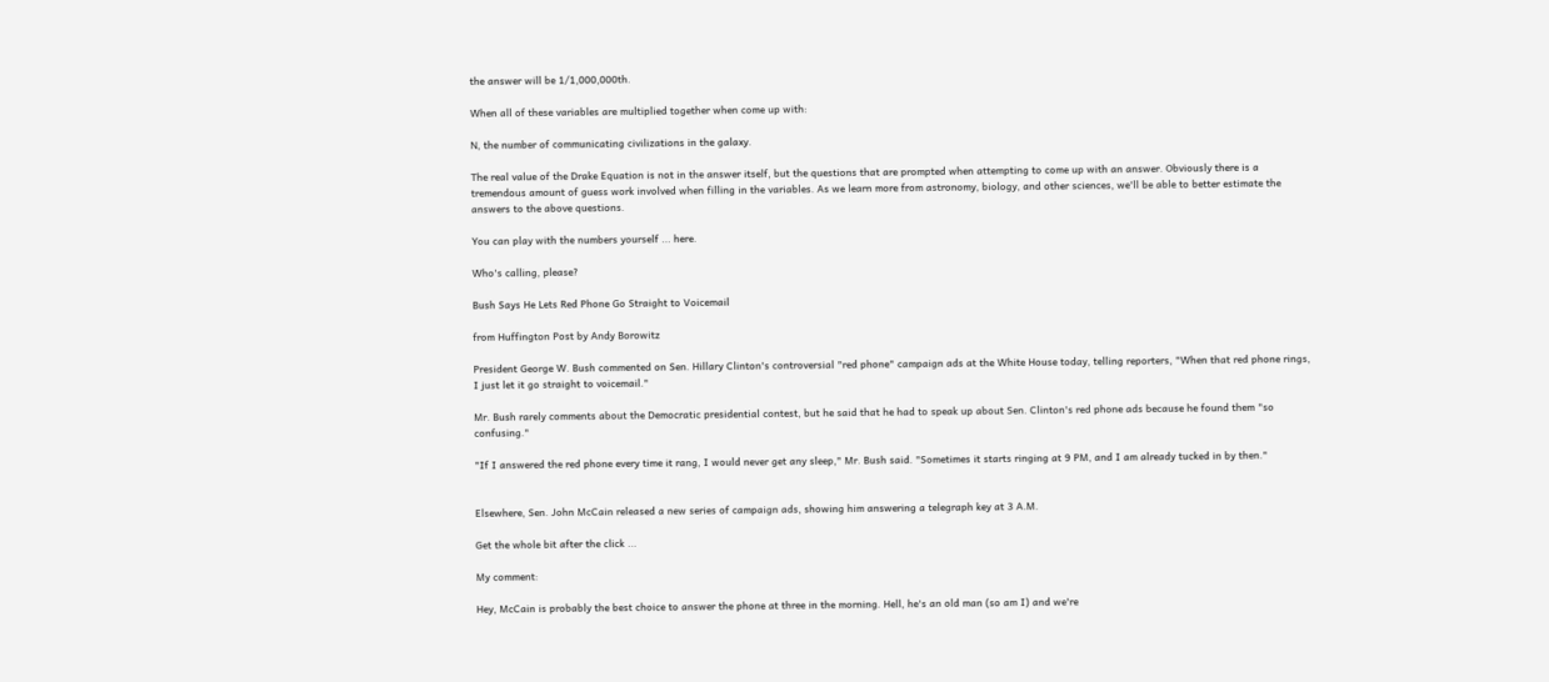the answer will be 1/1,000,000th.

When all of these variables are multiplied together when come up with:

N, the number of communicating civilizations in the galaxy.

The real value of the Drake Equation is not in the answer itself, but the questions that are prompted when attempting to come up with an answer. Obviously there is a tremendous amount of guess work involved when filling in the variables. As we learn more from astronomy, biology, and other sciences, we'll be able to better estimate the answers to the above questions.

You can play with the numbers yourself ... here.

Who's calling, please?

Bush Says He Lets Red Phone Go Straight to Voicemail

from Huffington Post by Andy Borowitz

President George W. Bush commented on Sen. Hillary Clinton's controversial "red phone" campaign ads at the White House today, telling reporters, "When that red phone rings, I just let it go straight to voicemail."

Mr. Bush rarely comments about the Democratic presidential contest, but he said that he had to speak up about Sen. Clinton's red phone ads because he found them "so confusing."

"If I answered the red phone every time it rang, I would never get any sleep," Mr. Bush said. "Sometimes it starts ringing at 9 PM, and I am already tucked in by then."


Elsewhere, Sen. John McCain released a new series of campaign ads, showing him answering a telegraph key at 3 A.M.

Get the whole bit after the click ...

My comment:

Hey, McCain is probably the best choice to answer the phone at three in the morning. Hell, he's an old man (so am I) and we're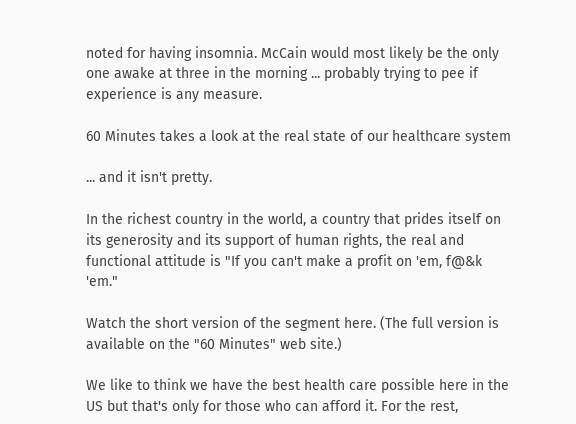noted for having insomnia. McCain would most likely be the only one awake at three in the morning ... probably trying to pee if experience is any measure.

60 Minutes takes a look at the real state of our healthcare system

... and it isn't pretty.

In the richest country in the world, a country that prides itself on its generosity and its support of human rights, the real and functional attitude is "If you can't make a profit on 'em, f@&k 'em."

Watch the short version of the segment here. (The full version is available on the "60 Minutes" web site.)

We like to think we have the best health care possible here in the US but that's only for those who can afford it. For the rest,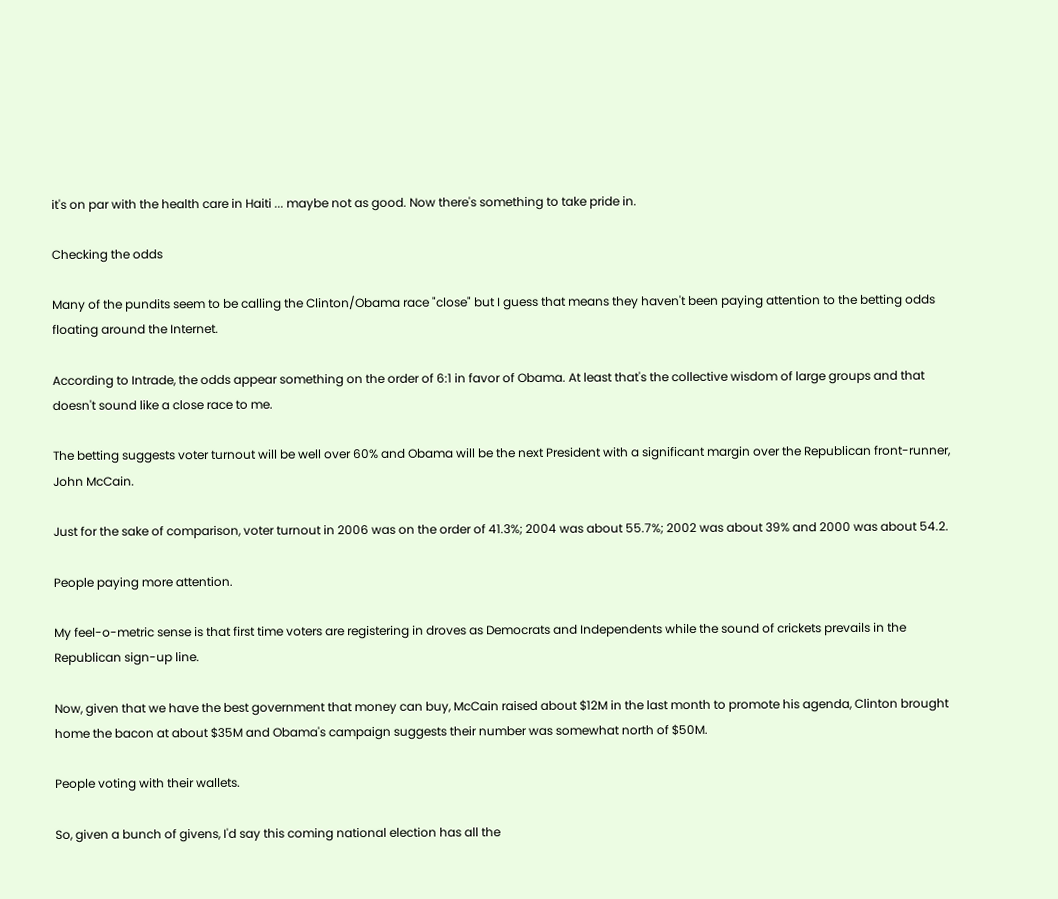it's on par with the health care in Haiti ... maybe not as good. Now there's something to take pride in.

Checking the odds

Many of the pundits seem to be calling the Clinton/Obama race "close" but I guess that means they haven't been paying attention to the betting odds floating around the Internet.

According to Intrade, the odds appear something on the order of 6:1 in favor of Obama. At least that's the collective wisdom of large groups and that doesn't sound like a close race to me.

The betting suggests voter turnout will be well over 60% and Obama will be the next President with a significant margin over the Republican front-runner, John McCain.

Just for the sake of comparison, voter turnout in 2006 was on the order of 41.3%; 2004 was about 55.7%; 2002 was about 39% and 2000 was about 54.2.

People paying more attention.

My feel-o-metric sense is that first time voters are registering in droves as Democrats and Independents while the sound of crickets prevails in the Republican sign-up line.

Now, given that we have the best government that money can buy, McCain raised about $12M in the last month to promote his agenda, Clinton brought home the bacon at about $35M and Obama's campaign suggests their number was somewhat north of $50M.

People voting with their wallets.

So, given a bunch of givens, I'd say this coming national election has all the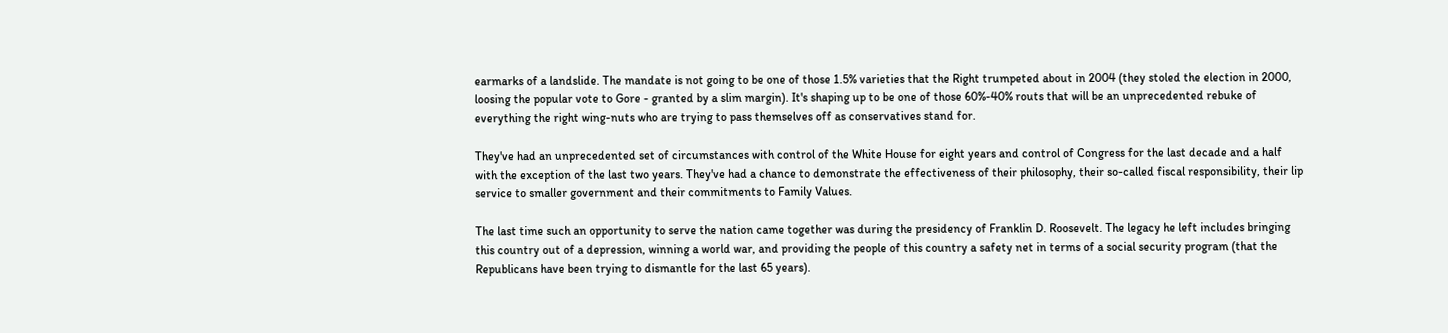earmarks of a landslide. The mandate is not going to be one of those 1.5% varieties that the Right trumpeted about in 2004 (they stoled the election in 2000, loosing the popular vote to Gore - granted by a slim margin). It's shaping up to be one of those 60%-40% routs that will be an unprecedented rebuke of everything the right wing-nuts who are trying to pass themselves off as conservatives stand for.

They've had an unprecedented set of circumstances with control of the White House for eight years and control of Congress for the last decade and a half with the exception of the last two years. They've had a chance to demonstrate the effectiveness of their philosophy, their so-called fiscal responsibility, their lip service to smaller government and their commitments to Family Values.

The last time such an opportunity to serve the nation came together was during the presidency of Franklin D. Roosevelt. The legacy he left includes bringing this country out of a depression, winning a world war, and providing the people of this country a safety net in terms of a social security program (that the Republicans have been trying to dismantle for the last 65 years).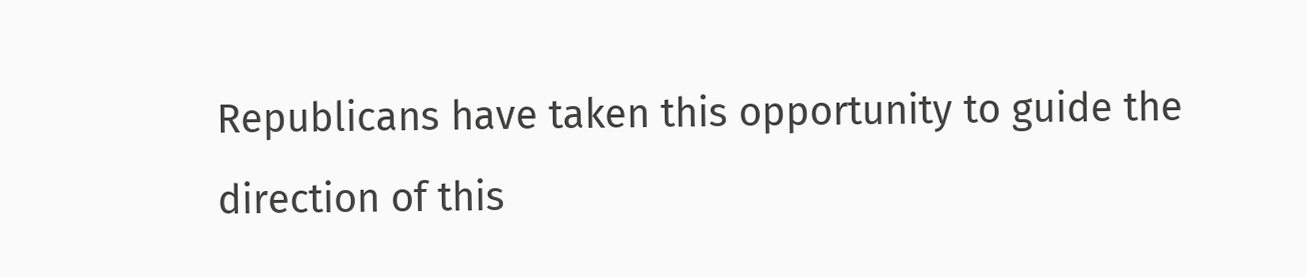Republicans have taken this opportunity to guide the direction of this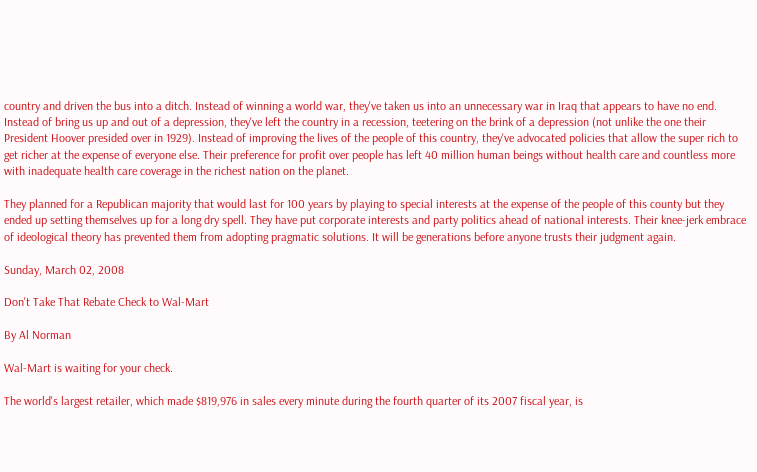country and driven the bus into a ditch. Instead of winning a world war, they've taken us into an unnecessary war in Iraq that appears to have no end. Instead of bring us up and out of a depression, they've left the country in a recession, teetering on the brink of a depression (not unlike the one their President Hoover presided over in 1929). Instead of improving the lives of the people of this country, they've advocated policies that allow the super rich to get richer at the expense of everyone else. Their preference for profit over people has left 40 million human beings without health care and countless more with inadequate health care coverage in the richest nation on the planet.

They planned for a Republican majority that would last for 100 years by playing to special interests at the expense of the people of this county but they ended up setting themselves up for a long dry spell. They have put corporate interests and party politics ahead of national interests. Their knee-jerk embrace of ideological theory has prevented them from adopting pragmatic solutions. It will be generations before anyone trusts their judgment again.

Sunday, March 02, 2008

Don't Take That Rebate Check to Wal-Mart

By Al Norman

Wal-Mart is waiting for your check.

The world's largest retailer, which made $819,976 in sales every minute during the fourth quarter of its 2007 fiscal year, is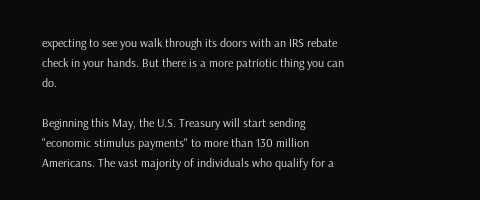expecting to see you walk through its doors with an IRS rebate check in your hands. But there is a more patriotic thing you can do.

Beginning this May, the U.S. Treasury will start sending "economic stimulus payments" to more than 130 million Americans. The vast majority of individuals who qualify for a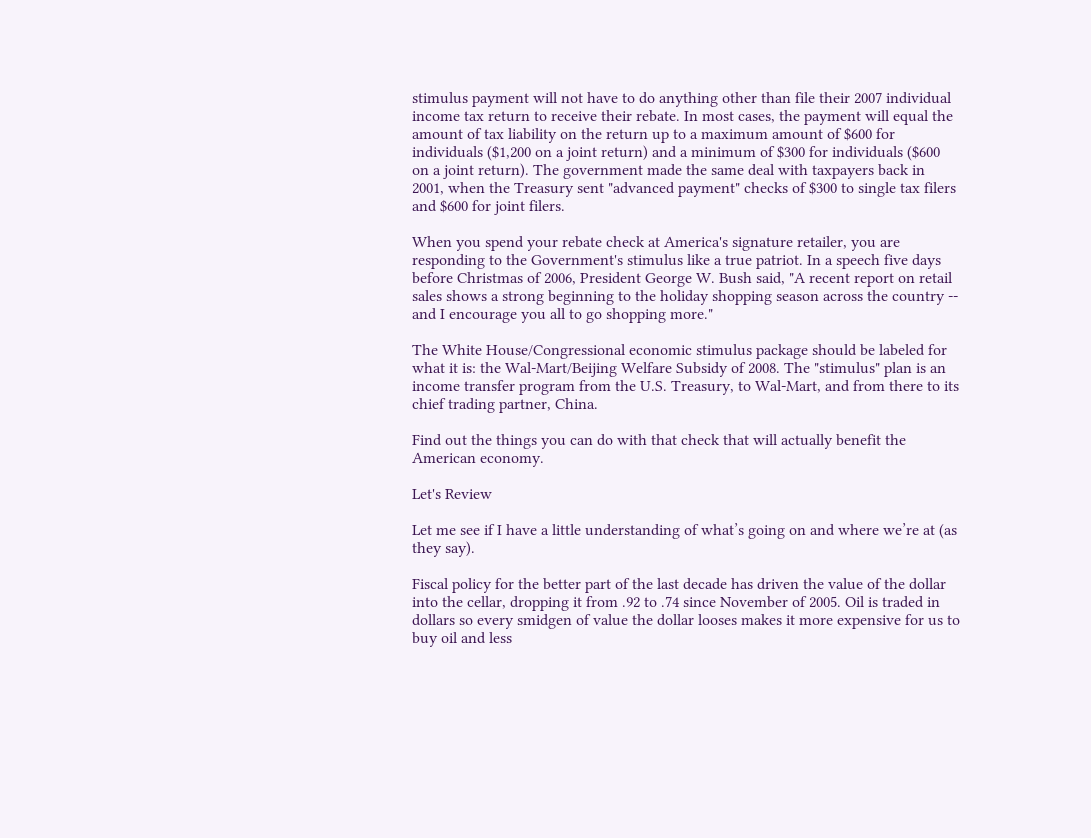stimulus payment will not have to do anything other than file their 2007 individual income tax return to receive their rebate. In most cases, the payment will equal the amount of tax liability on the return up to a maximum amount of $600 for individuals ($1,200 on a joint return) and a minimum of $300 for individuals ($600 on a joint return). The government made the same deal with taxpayers back in 2001, when the Treasury sent "advanced payment" checks of $300 to single tax filers and $600 for joint filers.

When you spend your rebate check at America's signature retailer, you are responding to the Government's stimulus like a true patriot. In a speech five days before Christmas of 2006, President George W. Bush said, "A recent report on retail sales shows a strong beginning to the holiday shopping season across the country -- and I encourage you all to go shopping more."

The White House/Congressional economic stimulus package should be labeled for what it is: the Wal-Mart/Beijing Welfare Subsidy of 2008. The "stimulus" plan is an income transfer program from the U.S. Treasury, to Wal-Mart, and from there to its chief trading partner, China.

Find out the things you can do with that check that will actually benefit the American economy.

Let's Review

Let me see if I have a little understanding of what’s going on and where we’re at (as they say).

Fiscal policy for the better part of the last decade has driven the value of the dollar into the cellar, dropping it from .92 to .74 since November of 2005. Oil is traded in dollars so every smidgen of value the dollar looses makes it more expensive for us to buy oil and less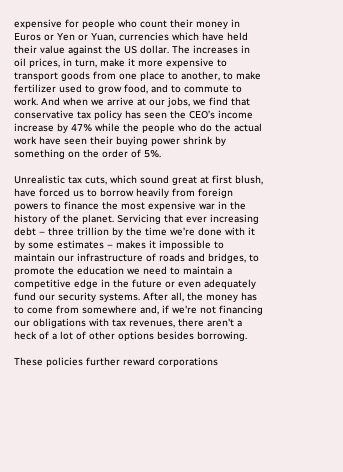expensive for people who count their money in Euros or Yen or Yuan, currencies which have held their value against the US dollar. The increases in oil prices, in turn, make it more expensive to transport goods from one place to another, to make fertilizer used to grow food, and to commute to work. And when we arrive at our jobs, we find that conservative tax policy has seen the CEO’s income increase by 47% while the people who do the actual work have seen their buying power shrink by something on the order of 5%.

Unrealistic tax cuts, which sound great at first blush, have forced us to borrow heavily from foreign powers to finance the most expensive war in the history of the planet. Servicing that ever increasing debt – three trillion by the time we’re done with it by some estimates – makes it impossible to maintain our infrastructure of roads and bridges, to promote the education we need to maintain a competitive edge in the future or even adequately fund our security systems. After all, the money has to come from somewhere and, if we're not financing our obligations with tax revenues, there aren't a heck of a lot of other options besides borrowing.

These policies further reward corporations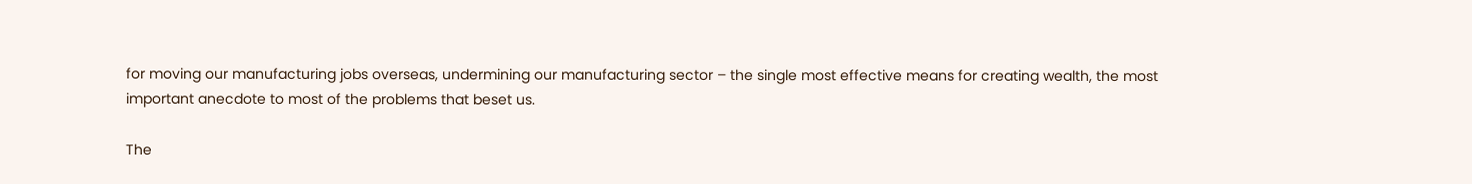for moving our manufacturing jobs overseas, undermining our manufacturing sector – the single most effective means for creating wealth, the most important anecdote to most of the problems that beset us.

The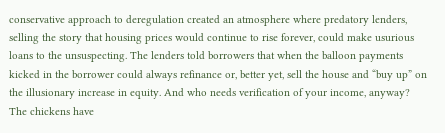conservative approach to deregulation created an atmosphere where predatory lenders, selling the story that housing prices would continue to rise forever, could make usurious loans to the unsuspecting. The lenders told borrowers that when the balloon payments kicked in the borrower could always refinance or, better yet, sell the house and “buy up” on the illusionary increase in equity. And who needs verification of your income, anyway? The chickens have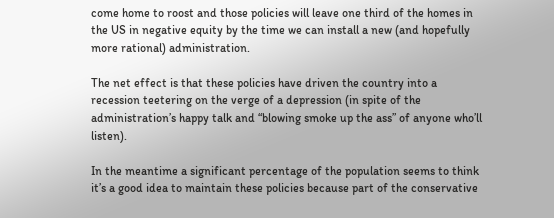come home to roost and those policies will leave one third of the homes in the US in negative equity by the time we can install a new (and hopefully more rational) administration.

The net effect is that these policies have driven the country into a recession teetering on the verge of a depression (in spite of the administration’s happy talk and “blowing smoke up the ass” of anyone who’ll listen).

In the meantime a significant percentage of the population seems to think it’s a good idea to maintain these policies because part of the conservative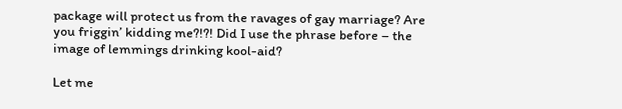package will protect us from the ravages of gay marriage? Are you friggin’ kidding me?!?! Did I use the phrase before – the image of lemmings drinking kool-aid?

Let me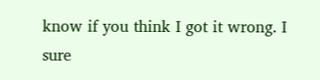know if you think I got it wrong. I sure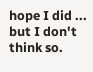hope I did ... but I don't think so.